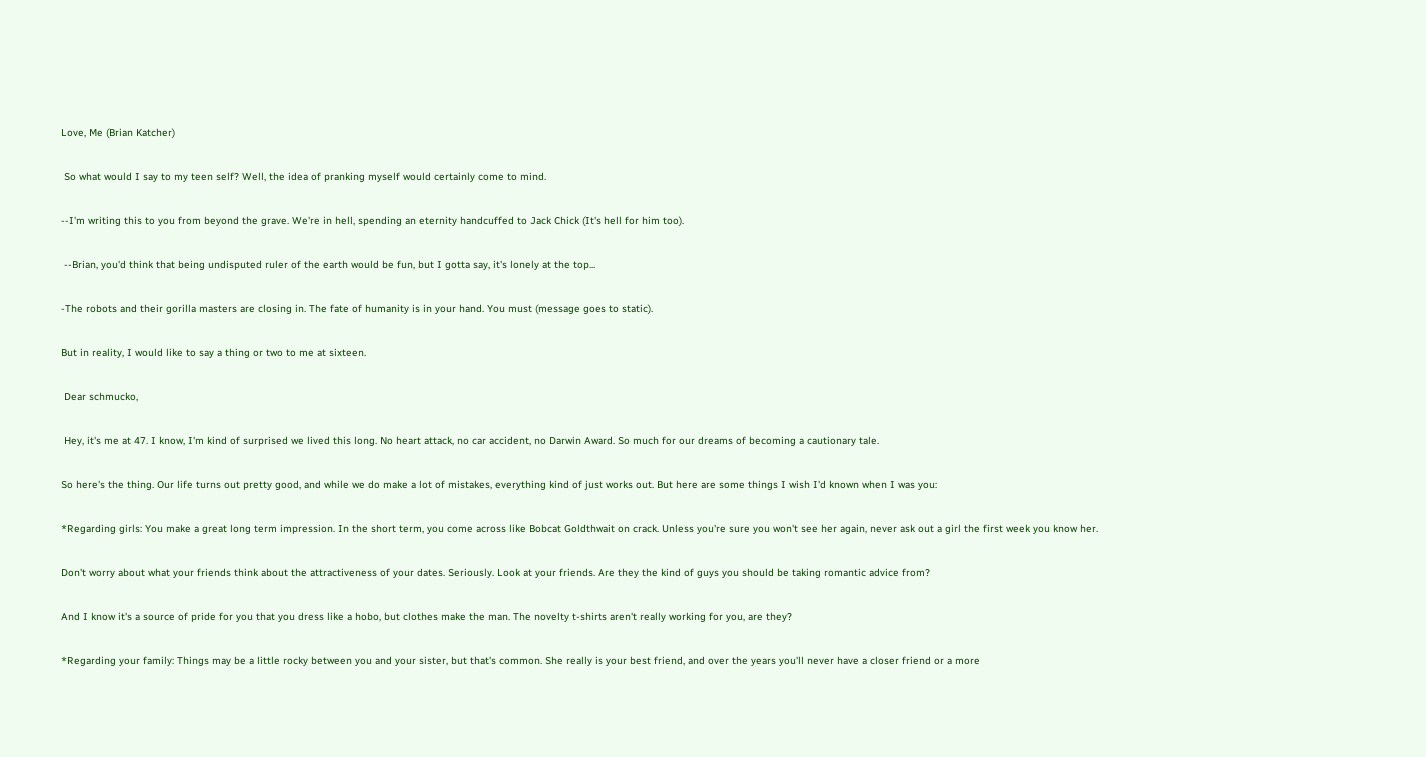Love, Me (Brian Katcher)

 So what would I say to my teen self? Well, the idea of pranking myself would certainly come to mind.

--I'm writing this to you from beyond the grave. We're in hell, spending an eternity handcuffed to Jack Chick (It's hell for him too).

 --Brian, you'd think that being undisputed ruler of the earth would be fun, but I gotta say, it's lonely at the top...

-The robots and their gorilla masters are closing in. The fate of humanity is in your hand. You must (message goes to static).

But in reality, I would like to say a thing or two to me at sixteen.

 Dear schmucko,

 Hey, it's me at 47. I know, I'm kind of surprised we lived this long. No heart attack, no car accident, no Darwin Award. So much for our dreams of becoming a cautionary tale.

So here's the thing. Our life turns out pretty good, and while we do make a lot of mistakes, everything kind of just works out. But here are some things I wish I'd known when I was you:

*Regarding girls: You make a great long term impression. In the short term, you come across like Bobcat Goldthwait on crack. Unless you're sure you won't see her again, never ask out a girl the first week you know her.

Don't worry about what your friends think about the attractiveness of your dates. Seriously. Look at your friends. Are they the kind of guys you should be taking romantic advice from?

And I know it's a source of pride for you that you dress like a hobo, but clothes make the man. The novelty t-shirts aren't really working for you, are they?

*Regarding your family: Things may be a little rocky between you and your sister, but that's common. She really is your best friend, and over the years you'll never have a closer friend or a more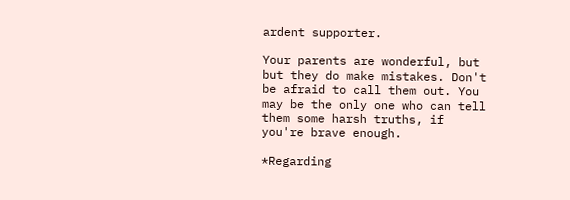ardent supporter.

Your parents are wonderful, but but they do make mistakes. Don't be afraid to call them out. You may be the only one who can tell them some harsh truths, if you're brave enough.

*Regarding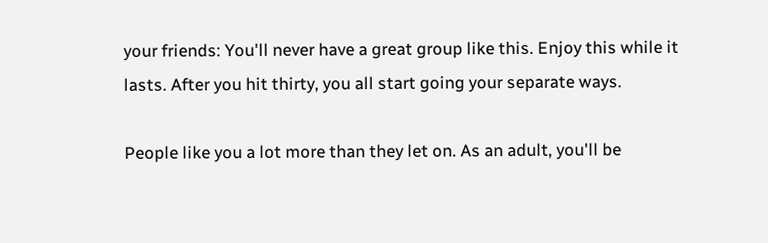your friends: You'll never have a great group like this. Enjoy this while it lasts. After you hit thirty, you all start going your separate ways.

People like you a lot more than they let on. As an adult, you'll be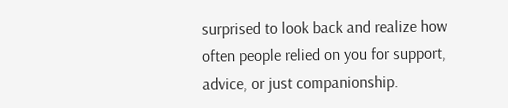surprised to look back and realize how often people relied on you for support, advice, or just companionship.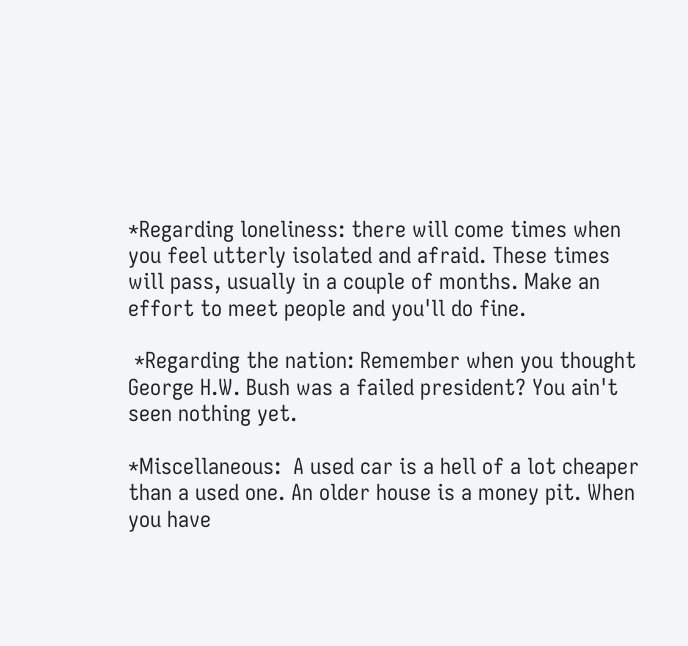*Regarding loneliness: there will come times when you feel utterly isolated and afraid. These times will pass, usually in a couple of months. Make an effort to meet people and you'll do fine.

 *Regarding the nation: Remember when you thought George H.W. Bush was a failed president? You ain't seen nothing yet.

*Miscellaneous:  A used car is a hell of a lot cheaper than a used one. An older house is a money pit. When you have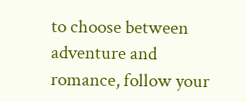to choose between adventure and romance, follow your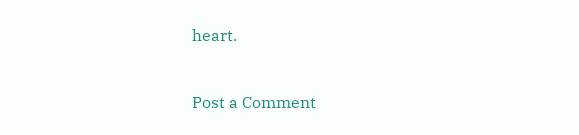heart.


Post a Comment